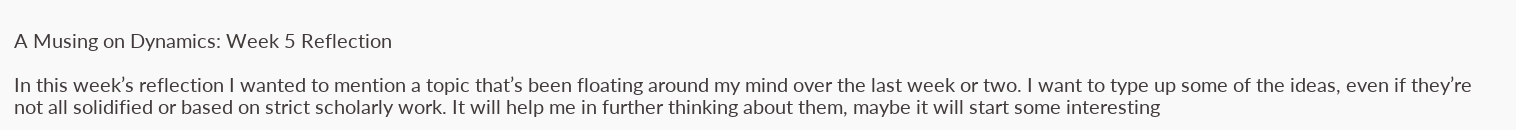A Musing on Dynamics: Week 5 Reflection

In this week’s reflection I wanted to mention a topic that’s been floating around my mind over the last week or two. I want to type up some of the ideas, even if they’re not all solidified or based on strict scholarly work. It will help me in further thinking about them, maybe it will start some interesting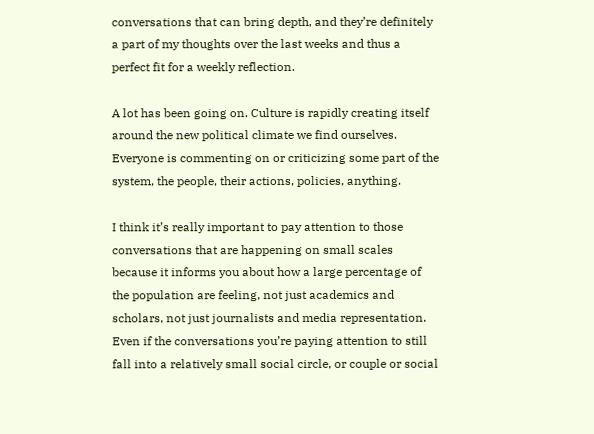conversations that can bring depth, and they’re definitely a part of my thoughts over the last weeks and thus a perfect fit for a weekly reflection.

A lot has been going on. Culture is rapidly creating itself around the new political climate we find ourselves. Everyone is commenting on or criticizing some part of the system, the people, their actions, policies, anything.

I think it’s really important to pay attention to those conversations that are happening on small scales because it informs you about how a large percentage of the population are feeling, not just academics and scholars, not just journalists and media representation. Even if the conversations you’re paying attention to still fall into a relatively small social circle, or couple or social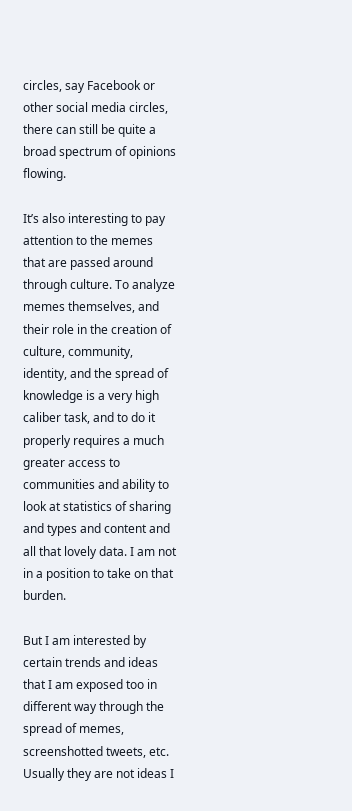circles, say Facebook or other social media circles, there can still be quite a broad spectrum of opinions flowing.

It’s also interesting to pay attention to the memes that are passed around through culture. To analyze memes themselves, and their role in the creation of culture, community, identity, and the spread of knowledge is a very high caliber task, and to do it properly requires a much greater access to communities and ability to look at statistics of sharing and types and content and all that lovely data. I am not in a position to take on that burden.

But I am interested by certain trends and ideas that I am exposed too in different way through the spread of memes, screenshotted tweets, etc. Usually they are not ideas I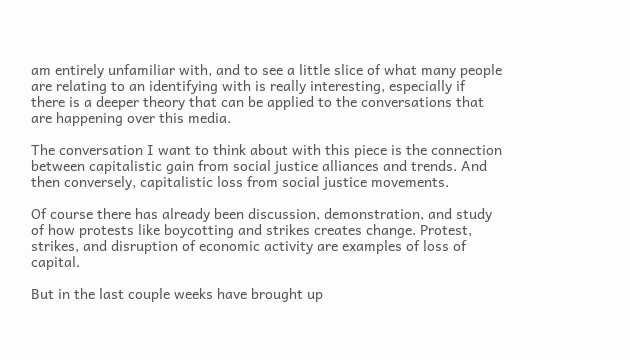am entirely unfamiliar with, and to see a little slice of what many people are relating to an identifying with is really interesting, especially if there is a deeper theory that can be applied to the conversations that are happening over this media.

The conversation I want to think about with this piece is the connection between capitalistic gain from social justice alliances and trends. And then conversely, capitalistic loss from social justice movements.

Of course there has already been discussion, demonstration, and study of how protests like boycotting and strikes creates change. Protest, strikes, and disruption of economic activity are examples of loss of capital.

But in the last couple weeks have brought up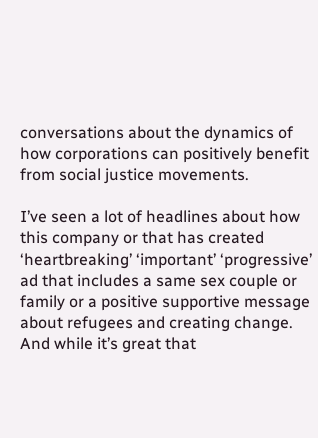conversations about the dynamics of how corporations can positively benefit from social justice movements.

I’ve seen a lot of headlines about how this company or that has created ‘heartbreaking’ ‘important’ ‘progressive’ ad that includes a same sex couple or family or a positive supportive message about refugees and creating change. And while it’s great that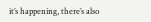it’s happening, there’s also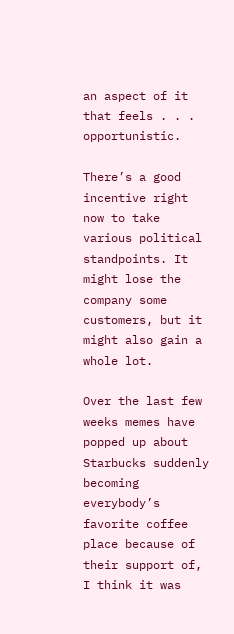an aspect of it that feels . . . opportunistic.

There’s a good incentive right now to take various political standpoints. It might lose the company some customers, but it might also gain a whole lot.

Over the last few weeks memes have popped up about Starbucks suddenly becoming everybody’s favorite coffee place because of their support of, I think it was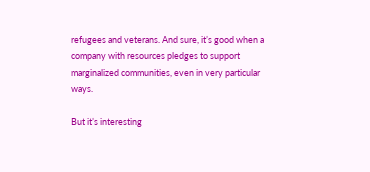refugees and veterans. And sure, it’s good when a company with resources pledges to support marginalized communities, even in very particular ways.

But it’s interesting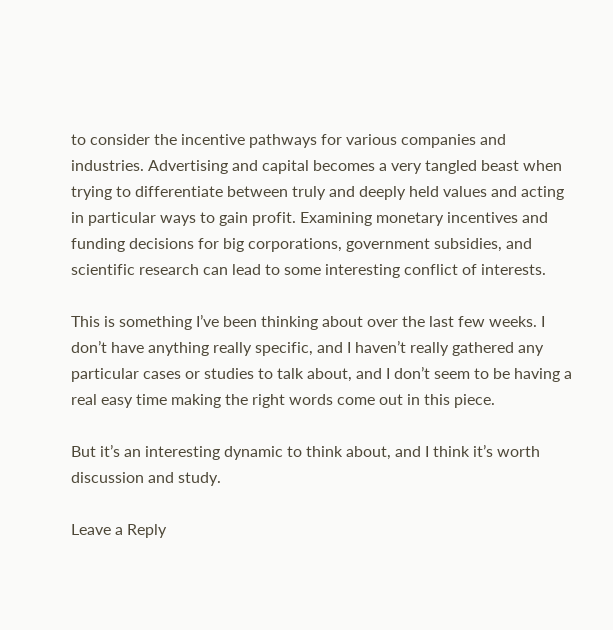to consider the incentive pathways for various companies and industries. Advertising and capital becomes a very tangled beast when trying to differentiate between truly and deeply held values and acting in particular ways to gain profit. Examining monetary incentives and funding decisions for big corporations, government subsidies, and scientific research can lead to some interesting conflict of interests.

This is something I’ve been thinking about over the last few weeks. I don’t have anything really specific, and I haven’t really gathered any particular cases or studies to talk about, and I don’t seem to be having a real easy time making the right words come out in this piece.

But it’s an interesting dynamic to think about, and I think it’s worth discussion and study.

Leave a Reply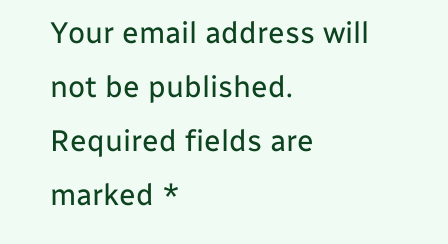Your email address will not be published. Required fields are marked *